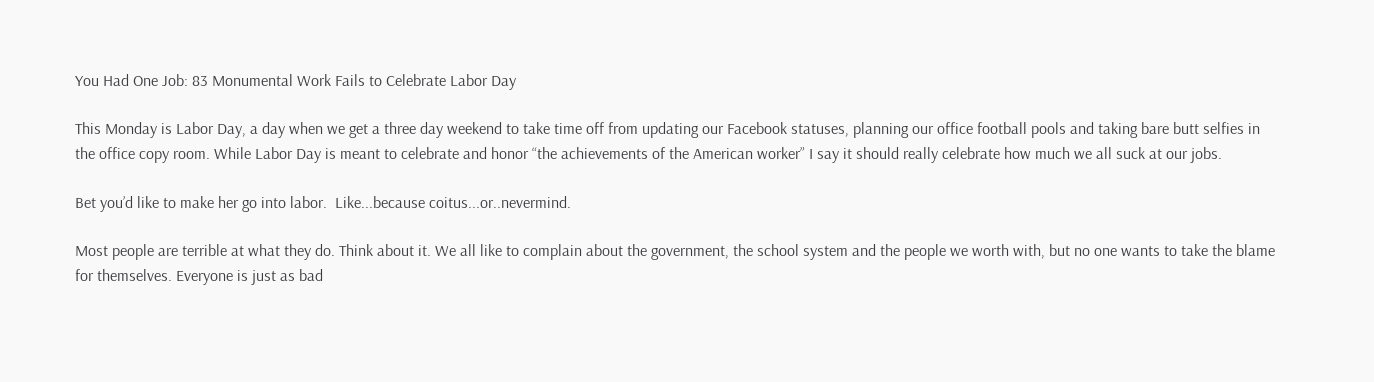You Had One Job: 83 Monumental Work Fails to Celebrate Labor Day

This Monday is Labor Day, a day when we get a three day weekend to take time off from updating our Facebook statuses, planning our office football pools and taking bare butt selfies in the office copy room. While Labor Day is meant to celebrate and honor “the achievements of the American worker” I say it should really celebrate how much we all suck at our jobs.

Bet you’d like to make her go into labor.  Like...because coitus...or..nevermind.

Most people are terrible at what they do. Think about it. We all like to complain about the government, the school system and the people we worth with, but no one wants to take the blame for themselves. Everyone is just as bad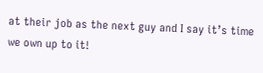at their job as the next guy and I say it’s time we own up to it!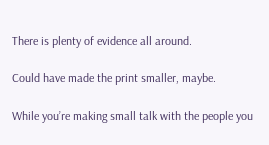There is plenty of evidence all around.

Could have made the print smaller, maybe.

While you’re making small talk with the people you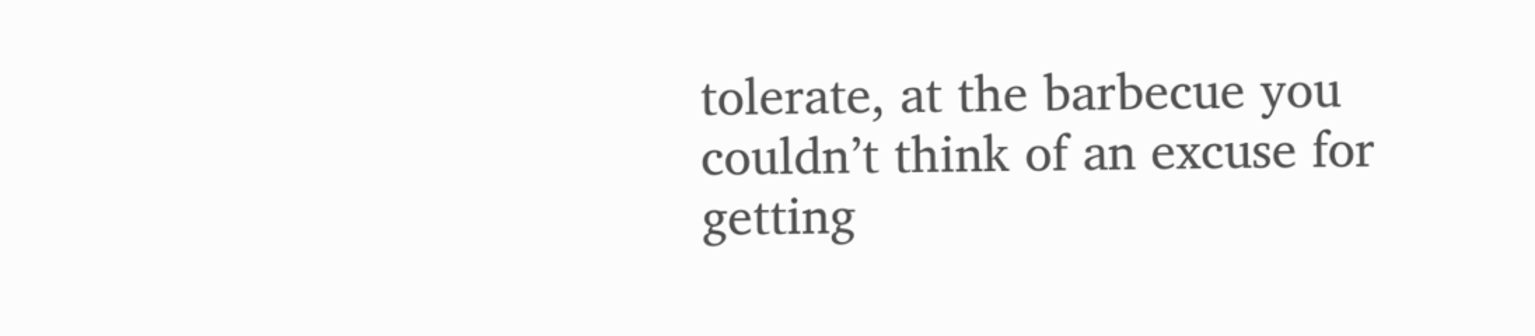tolerate, at the barbecue you couldn’t think of an excuse for getting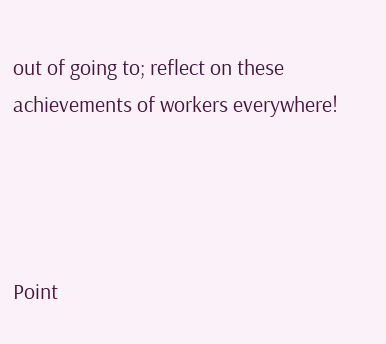out of going to; reflect on these achievements of workers everywhere!




Point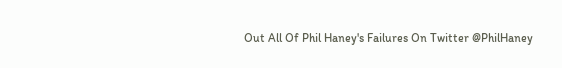Out All Of Phil Haney's Failures On Twitter @PhilHaney